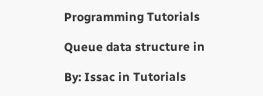Programming Tutorials

Queue data structure in

By: Issac in Tutorials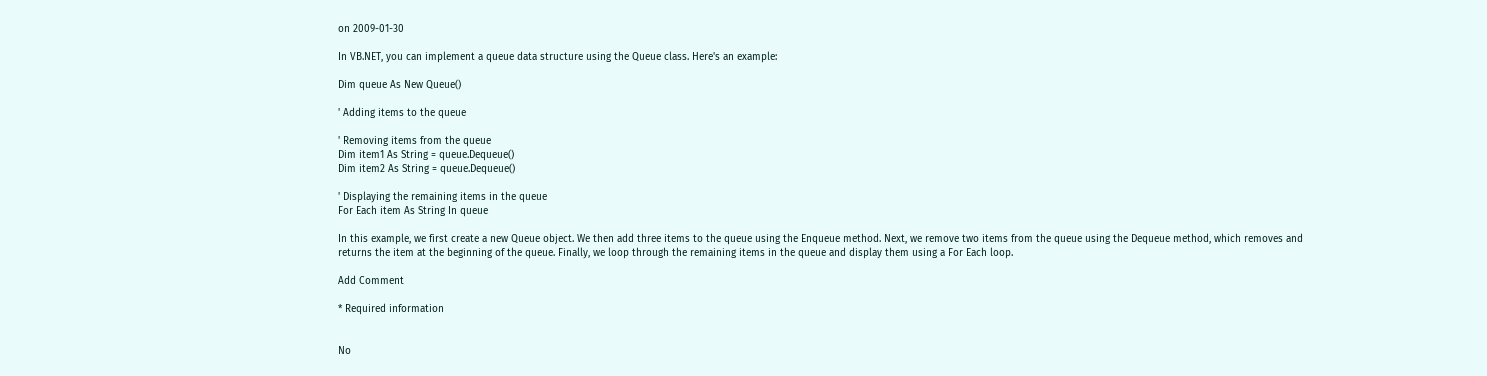on 2009-01-30

In VB.NET, you can implement a queue data structure using the Queue class. Here's an example:

Dim queue As New Queue()

' Adding items to the queue

' Removing items from the queue
Dim item1 As String = queue.Dequeue()
Dim item2 As String = queue.Dequeue()

' Displaying the remaining items in the queue
For Each item As String In queue

In this example, we first create a new Queue object. We then add three items to the queue using the Enqueue method. Next, we remove two items from the queue using the Dequeue method, which removes and returns the item at the beginning of the queue. Finally, we loop through the remaining items in the queue and display them using a For Each loop.

Add Comment

* Required information


No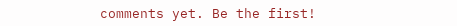comments yet. Be the first!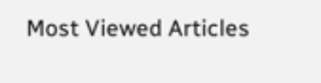Most Viewed Articles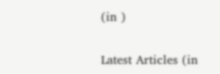(in )

Latest Articles (in